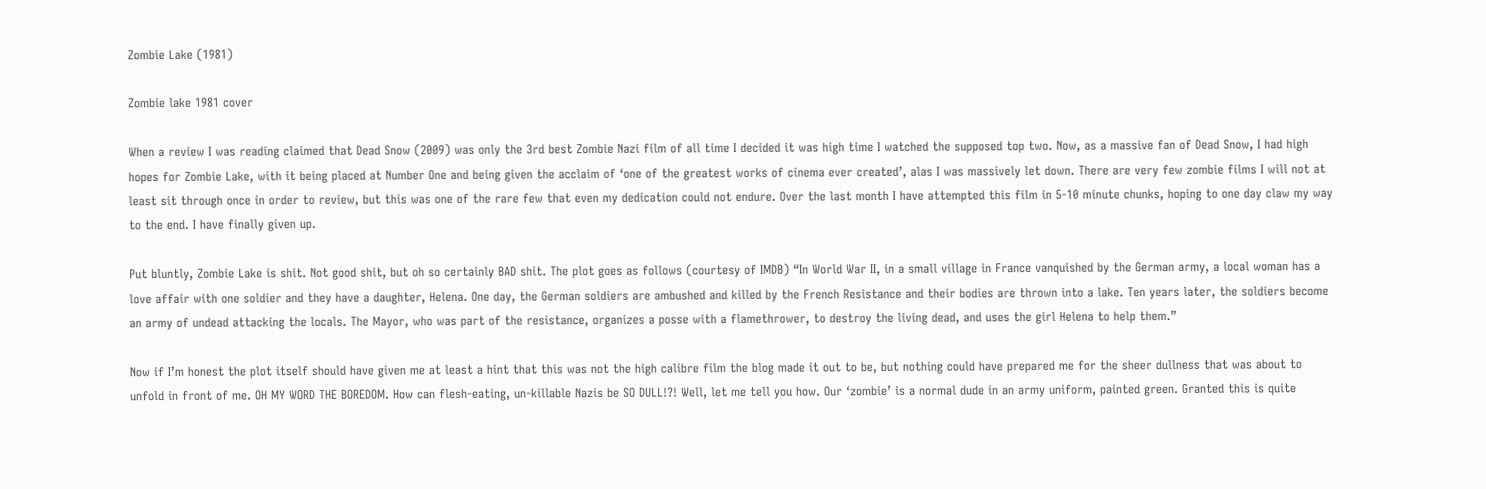Zombie Lake (1981)

Zombie lake 1981 cover

When a review I was reading claimed that Dead Snow (2009) was only the 3rd best Zombie Nazi film of all time I decided it was high time I watched the supposed top two. Now, as a massive fan of Dead Snow, I had high hopes for Zombie Lake, with it being placed at Number One and being given the acclaim of ‘one of the greatest works of cinema ever created’, alas I was massively let down. There are very few zombie films I will not at least sit through once in order to review, but this was one of the rare few that even my dedication could not endure. Over the last month I have attempted this film in 5-10 minute chunks, hoping to one day claw my way to the end. I have finally given up.

Put bluntly, Zombie Lake is shit. Not good shit, but oh so certainly BAD shit. The plot goes as follows (courtesy of IMDB) “In World War II, in a small village in France vanquished by the German army, a local woman has a love affair with one soldier and they have a daughter, Helena. One day, the German soldiers are ambushed and killed by the French Resistance and their bodies are thrown into a lake. Ten years later, the soldiers become an army of undead attacking the locals. The Mayor, who was part of the resistance, organizes a posse with a flamethrower, to destroy the living dead, and uses the girl Helena to help them.”

Now if I’m honest the plot itself should have given me at least a hint that this was not the high calibre film the blog made it out to be, but nothing could have prepared me for the sheer dullness that was about to unfold in front of me. OH MY WORD THE BOREDOM. How can flesh-eating, un-killable Nazis be SO DULL!?! Well, let me tell you how. Our ‘zombie’ is a normal dude in an army uniform, painted green. Granted this is quite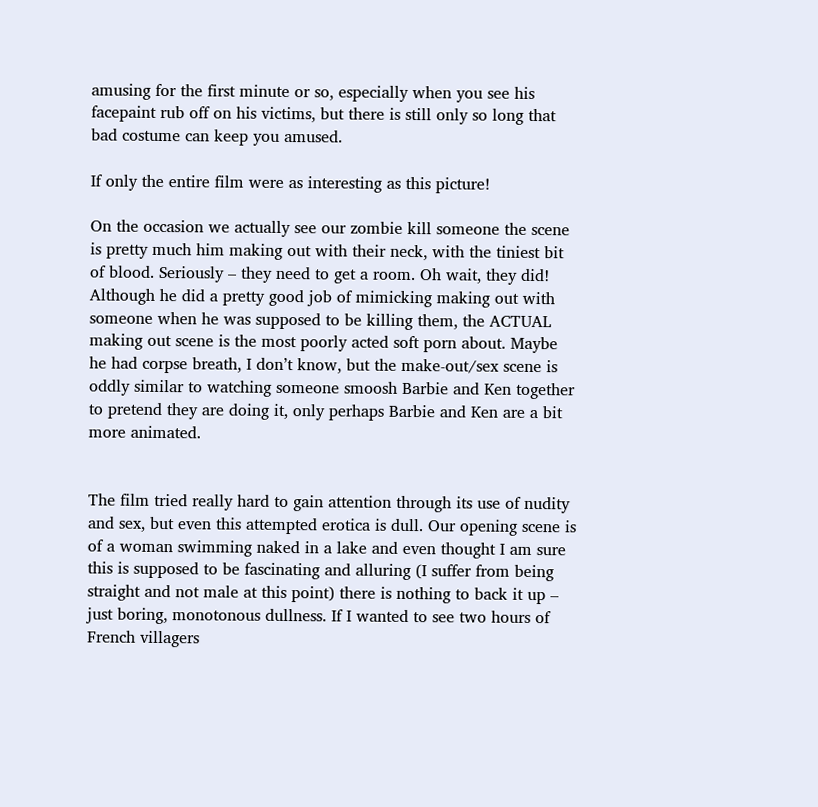amusing for the first minute or so, especially when you see his facepaint rub off on his victims, but there is still only so long that bad costume can keep you amused.

If only the entire film were as interesting as this picture!

On the occasion we actually see our zombie kill someone the scene is pretty much him making out with their neck, with the tiniest bit of blood. Seriously – they need to get a room. Oh wait, they did! Although he did a pretty good job of mimicking making out with someone when he was supposed to be killing them, the ACTUAL making out scene is the most poorly acted soft porn about. Maybe he had corpse breath, I don’t know, but the make-out/sex scene is oddly similar to watching someone smoosh Barbie and Ken together to pretend they are doing it, only perhaps Barbie and Ken are a bit more animated.


The film tried really hard to gain attention through its use of nudity and sex, but even this attempted erotica is dull. Our opening scene is of a woman swimming naked in a lake and even thought I am sure this is supposed to be fascinating and alluring (I suffer from being straight and not male at this point) there is nothing to back it up – just boring, monotonous dullness. If I wanted to see two hours of French villagers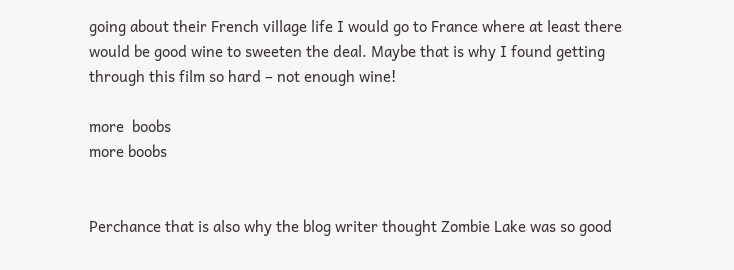going about their French village life I would go to France where at least there would be good wine to sweeten the deal. Maybe that is why I found getting through this film so hard – not enough wine!

more  boobs
more boobs


Perchance that is also why the blog writer thought Zombie Lake was so good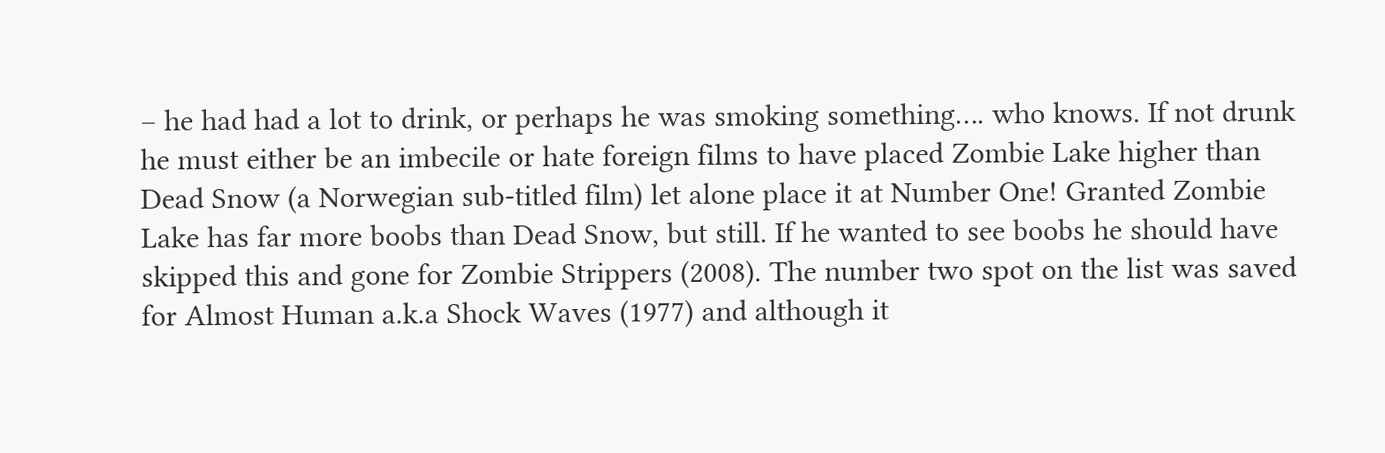– he had had a lot to drink, or perhaps he was smoking something…. who knows. If not drunk he must either be an imbecile or hate foreign films to have placed Zombie Lake higher than Dead Snow (a Norwegian sub-titled film) let alone place it at Number One! Granted Zombie Lake has far more boobs than Dead Snow, but still. If he wanted to see boobs he should have skipped this and gone for Zombie Strippers (2008). The number two spot on the list was saved for Almost Human a.k.a Shock Waves (1977) and although it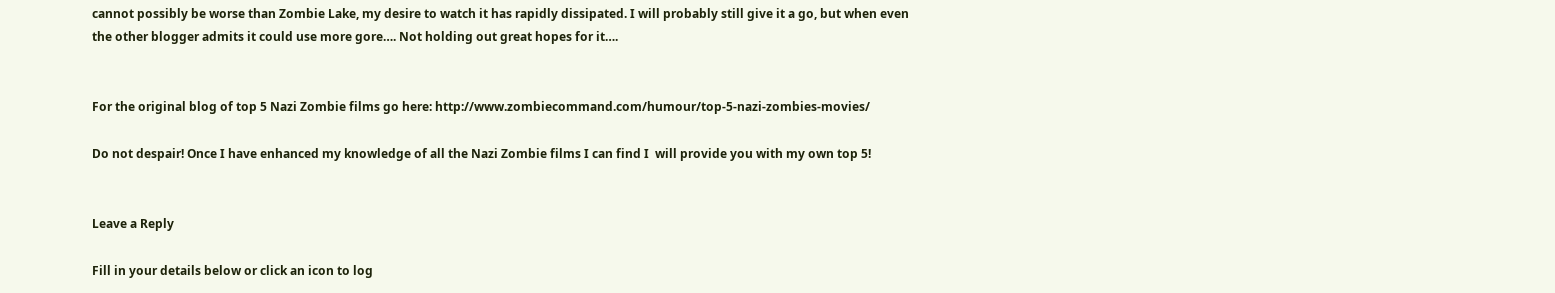cannot possibly be worse than Zombie Lake, my desire to watch it has rapidly dissipated. I will probably still give it a go, but when even the other blogger admits it could use more gore…. Not holding out great hopes for it….


For the original blog of top 5 Nazi Zombie films go here: http://www.zombiecommand.com/humour/top-5-nazi-zombies-movies/

Do not despair! Once I have enhanced my knowledge of all the Nazi Zombie films I can find I  will provide you with my own top 5!


Leave a Reply

Fill in your details below or click an icon to log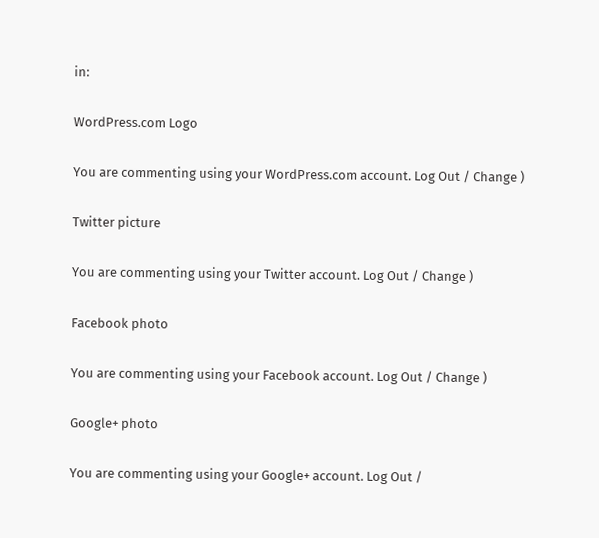in:

WordPress.com Logo

You are commenting using your WordPress.com account. Log Out / Change )

Twitter picture

You are commenting using your Twitter account. Log Out / Change )

Facebook photo

You are commenting using your Facebook account. Log Out / Change )

Google+ photo

You are commenting using your Google+ account. Log Out /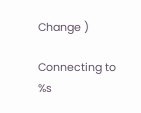Change )

Connecting to %s